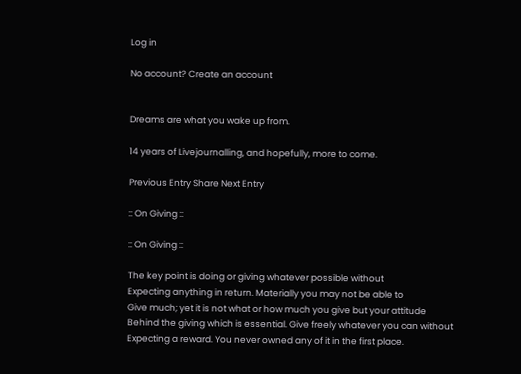Log in

No account? Create an account


Dreams are what you wake up from.

14 years of Livejournalling, and hopefully, more to come.

Previous Entry Share Next Entry

:: On Giving ::

:: On Giving ::

The key point is doing or giving whatever possible without
Expecting anything in return. Materially you may not be able to
Give much; yet it is not what or how much you give but your attitude
Behind the giving which is essential. Give freely whatever you can without
Expecting a reward. You never owned any of it in the first place.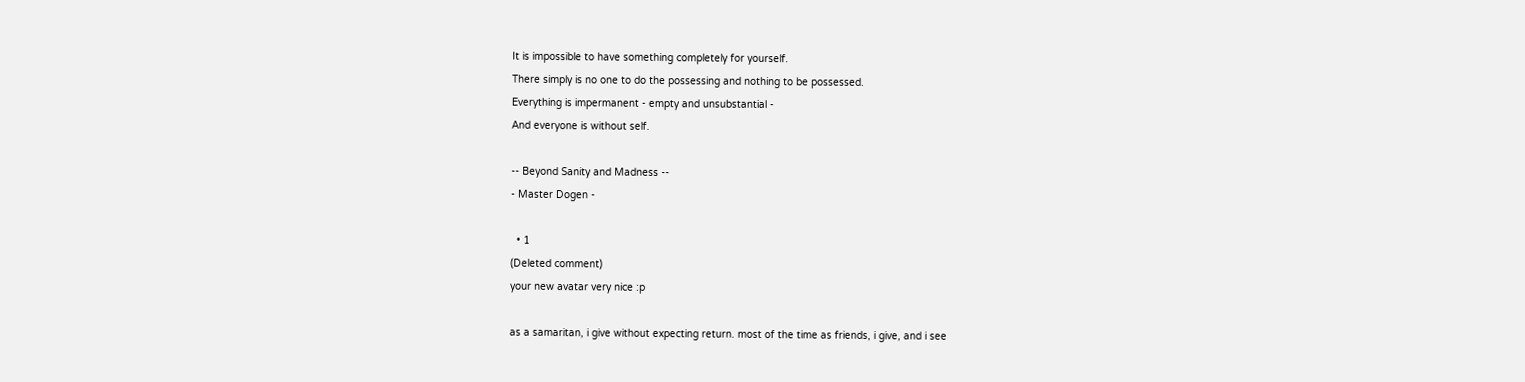It is impossible to have something completely for yourself.
There simply is no one to do the possessing and nothing to be possessed.
Everything is impermanent - empty and unsubstantial -
And everyone is without self.

-- Beyond Sanity and Madness --
- Master Dogen -

  • 1
(Deleted comment)
your new avatar very nice :p

as a samaritan, i give without expecting return. most of the time as friends, i give, and i see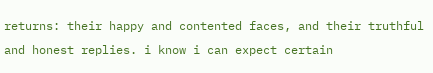returns: their happy and contented faces, and their truthful and honest replies. i know i can expect certain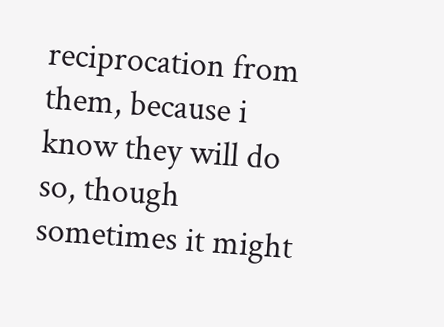reciprocation from them, because i know they will do so, though sometimes it might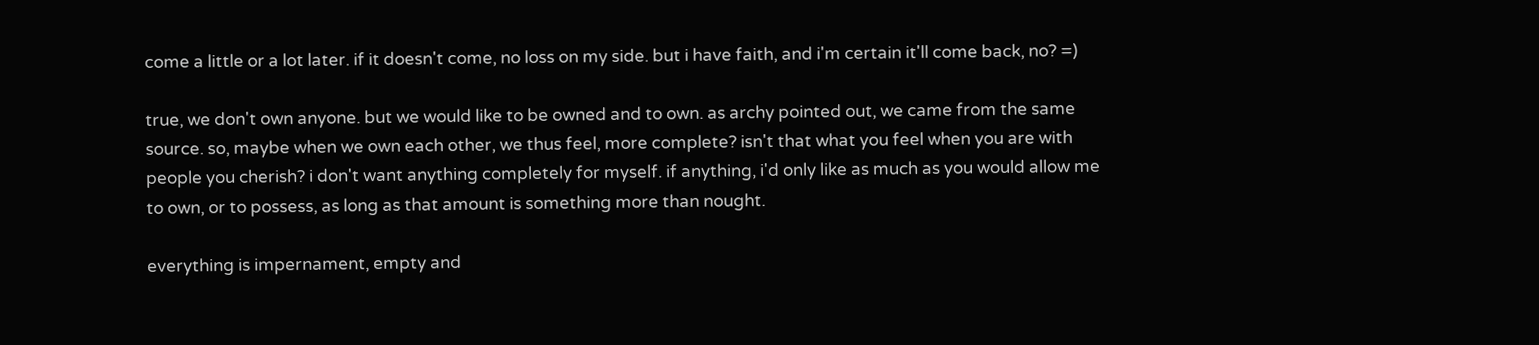come a little or a lot later. if it doesn't come, no loss on my side. but i have faith, and i'm certain it'll come back, no? =)

true, we don't own anyone. but we would like to be owned and to own. as archy pointed out, we came from the same source. so, maybe when we own each other, we thus feel, more complete? isn't that what you feel when you are with people you cherish? i don't want anything completely for myself. if anything, i'd only like as much as you would allow me to own, or to possess, as long as that amount is something more than nought.

everything is impernament, empty and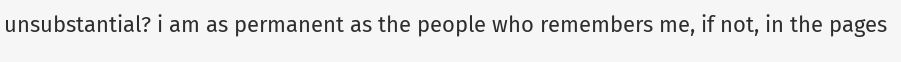unsubstantial? i am as permanent as the people who remembers me, if not, in the pages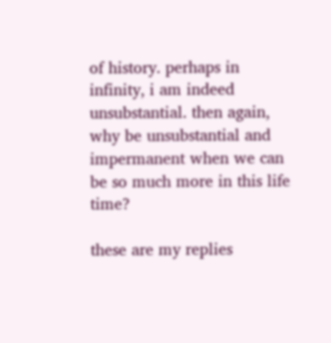of history. perhaps in infinity, i am indeed unsubstantial. then again, why be unsubstantial and impermanent when we can be so much more in this life time?

these are my replies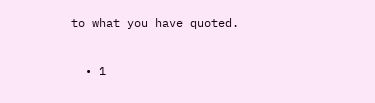to what you have quoted.

  • 1